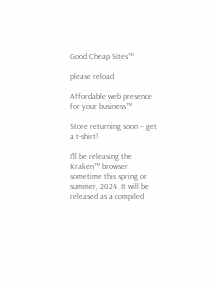Good Cheap Sites™

please reload

Affordable web presence for your business™

Store returning soon -- get a t-shirt!

I'll be releasing the Kraken™ browser sometime this spring or summer, 2024. It will be released as a compiled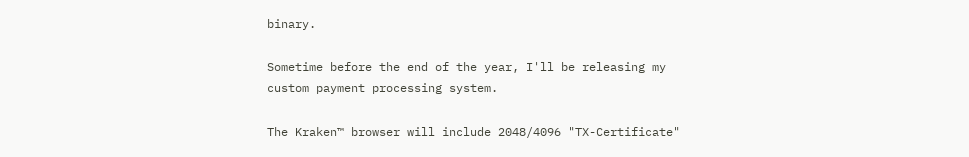binary.

Sometime before the end of the year, I'll be releasing my custom payment processing system.

The Kraken™ browser will include 2048/4096 "TX-Certificate"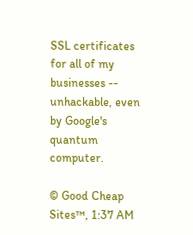SSL certificates for all of my businesses -- unhackable, even by Google's quantum computer.

© Good Cheap Sites™, 1:37 AM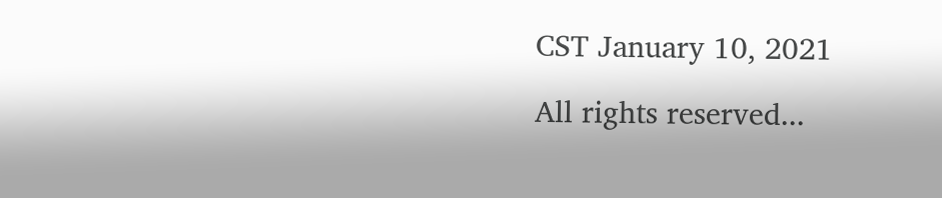CST January 10, 2021

All rights reserved...